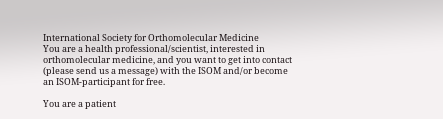International Society for Orthomolecular Medicine
You are a health professional/scientist, interested in orthomolecular medicine, and you want to get into contact (please send us a message) with the ISOM and/or become an ISOM-participant for free.

You are a patient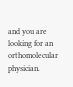and you are looking for an orthomolecular physician.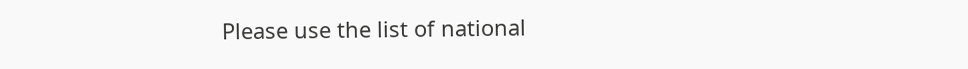Please use the list of national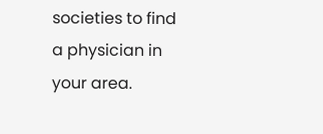societies to find a physician in your area.